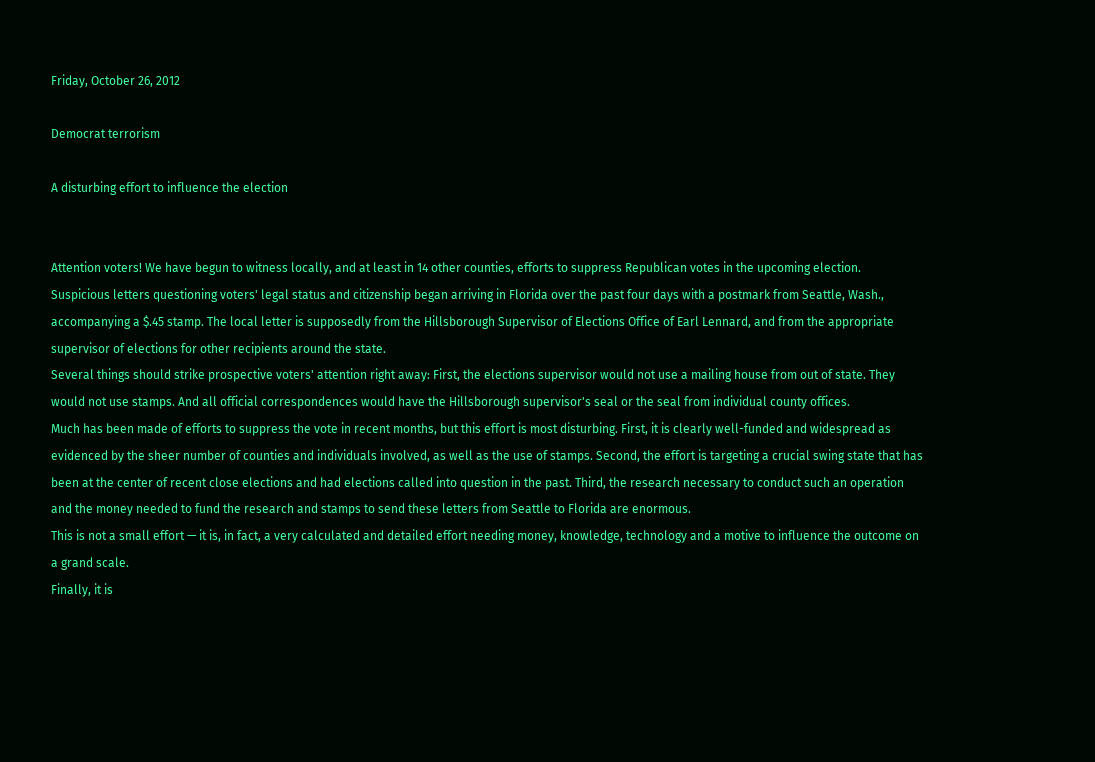Friday, October 26, 2012

Democrat terrorism

A disturbing effort to influence the election


Attention voters! We have begun to witness locally, and at least in 14 other counties, efforts to suppress Republican votes in the upcoming election.
Suspicious letters questioning voters' legal status and citizenship began arriving in Florida over the past four days with a postmark from Seattle, Wash., accompanying a $.45 stamp. The local letter is supposedly from the Hillsborough Supervisor of Elections Office of Earl Lennard, and from the appropriate supervisor of elections for other recipients around the state.
Several things should strike prospective voters' attention right away: First, the elections supervisor would not use a mailing house from out of state. They would not use stamps. And all official correspondences would have the Hillsborough supervisor's seal or the seal from individual county offices.
Much has been made of efforts to suppress the vote in recent months, but this effort is most disturbing. First, it is clearly well-funded and widespread as evidenced by the sheer number of counties and individuals involved, as well as the use of stamps. Second, the effort is targeting a crucial swing state that has been at the center of recent close elections and had elections called into question in the past. Third, the research necessary to conduct such an operation and the money needed to fund the research and stamps to send these letters from Seattle to Florida are enormous.
This is not a small effort — it is, in fact, a very calculated and detailed effort needing money, knowledge, technology and a motive to influence the outcome on a grand scale.
Finally, it is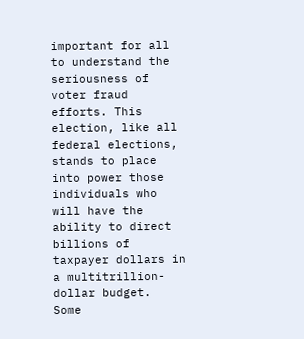important for all to understand the seriousness of voter fraud efforts. This election, like all federal elections, stands to place into power those individuals who will have the ability to direct billions of taxpayer dollars in a multitrillion-dollar budget.
Some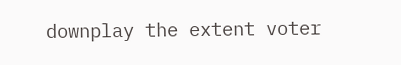downplay the extent voter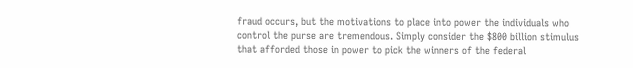fraud occurs, but the motivations to place into power the individuals who control the purse are tremendous. Simply consider the $800 billion stimulus that afforded those in power to pick the winners of the federal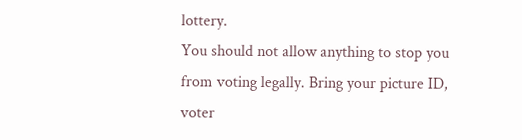lottery.
You should not allow anything to stop you from voting legally. Bring your picture ID, voter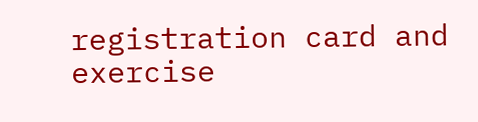registration card and exercise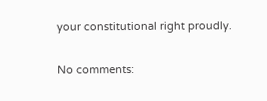your constitutional right proudly.

No comments: